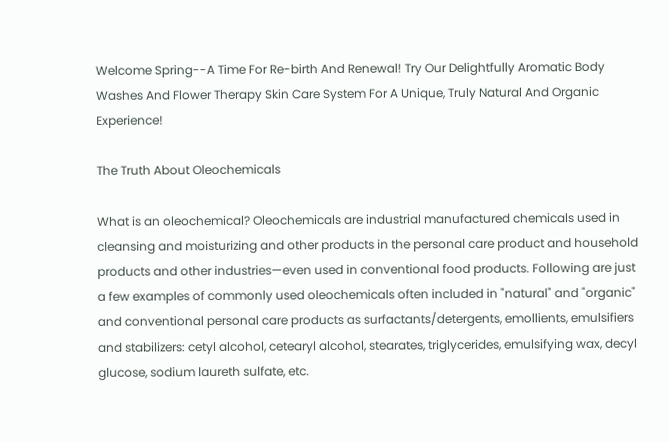Welcome Spring--A Time For Re-birth And Renewal! Try Our Delightfully Aromatic Body Washes And Flower Therapy Skin Care System For A Unique, Truly Natural And Organic Experience!

The Truth About Oleochemicals

What is an oleochemical? Oleochemicals are industrial manufactured chemicals used in cleansing and moisturizing and other products in the personal care product and household products and other industries—even used in conventional food products. Following are just a few examples of commonly used oleochemicals often included in "natural" and "organic" and conventional personal care products as surfactants/detergents, emollients, emulsifiers and stabilizers: cetyl alcohol, cetearyl alcohol, stearates, triglycerides, emulsifying wax, decyl glucose, sodium laureth sulfate, etc.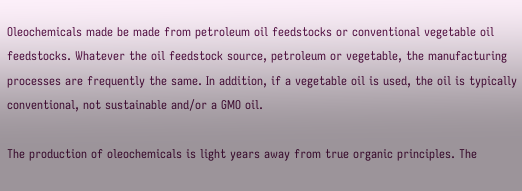Oleochemicals made be made from petroleum oil feedstocks or conventional vegetable oil feedstocks. Whatever the oil feedstock source, petroleum or vegetable, the manufacturing processes are frequently the same. In addition, if a vegetable oil is used, the oil is typically conventional, not sustainable and/or a GMO oil.

The production of oleochemicals is light years away from true organic principles. The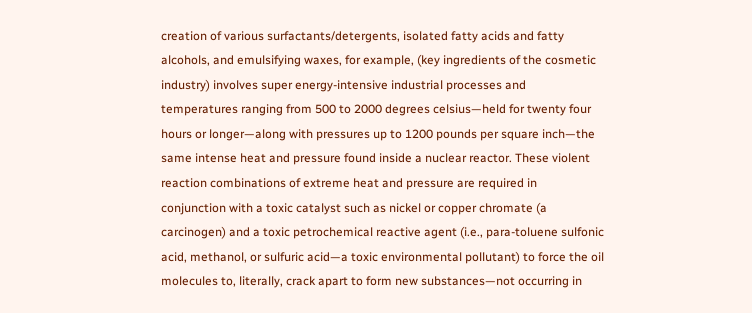creation of various surfactants/detergents, isolated fatty acids and fatty alcohols, and emulsifying waxes, for example, (key ingredients of the cosmetic industry) involves super energy-intensive industrial processes and temperatures ranging from 500 to 2000 degrees celsius—held for twenty four hours or longer—along with pressures up to 1200 pounds per square inch—the same intense heat and pressure found inside a nuclear reactor. These violent reaction combinations of extreme heat and pressure are required in conjunction with a toxic catalyst such as nickel or copper chromate (a carcinogen) and a toxic petrochemical reactive agent (i.e., para-toluene sulfonic acid, methanol, or sulfuric acid—a toxic environmental pollutant) to force the oil molecules to, literally, crack apart to form new substances—not occurring in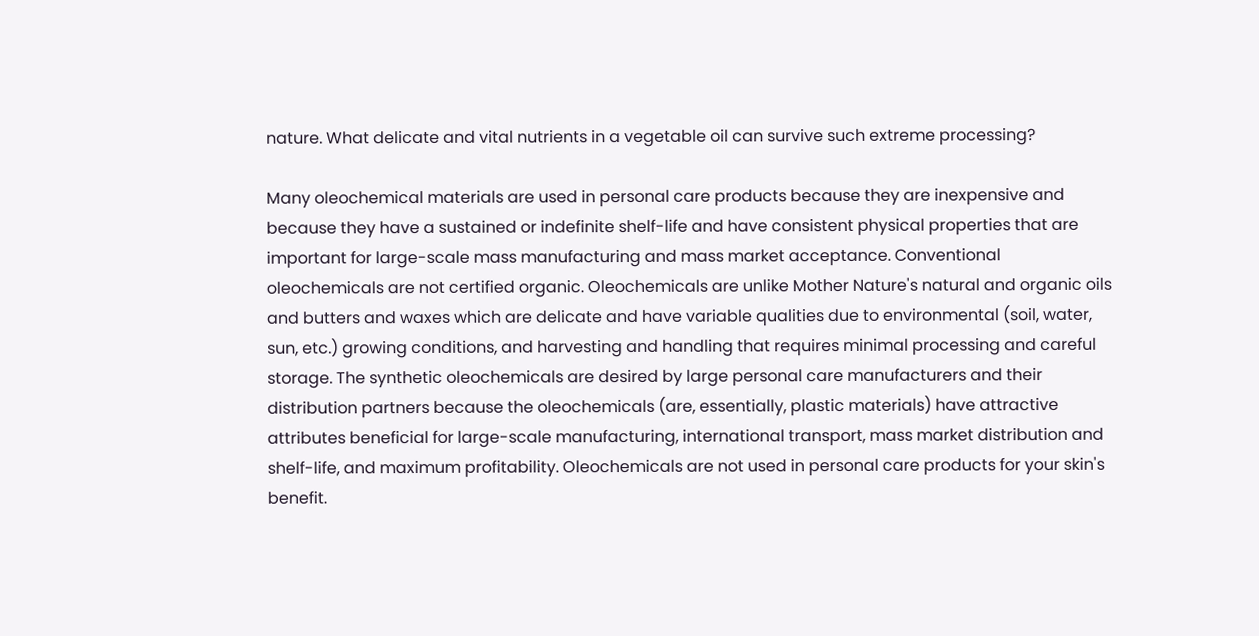nature. What delicate and vital nutrients in a vegetable oil can survive such extreme processing?

Many oleochemical materials are used in personal care products because they are inexpensive and because they have a sustained or indefinite shelf-life and have consistent physical properties that are important for large-scale mass manufacturing and mass market acceptance. Conventional oleochemicals are not certified organic. Oleochemicals are unlike Mother Nature's natural and organic oils and butters and waxes which are delicate and have variable qualities due to environmental (soil, water, sun, etc.) growing conditions, and harvesting and handling that requires minimal processing and careful storage. The synthetic oleochemicals are desired by large personal care manufacturers and their distribution partners because the oleochemicals (are, essentially, plastic materials) have attractive attributes beneficial for large-scale manufacturing, international transport, mass market distribution and shelf-life, and maximum profitability. Oleochemicals are not used in personal care products for your skin's benefit.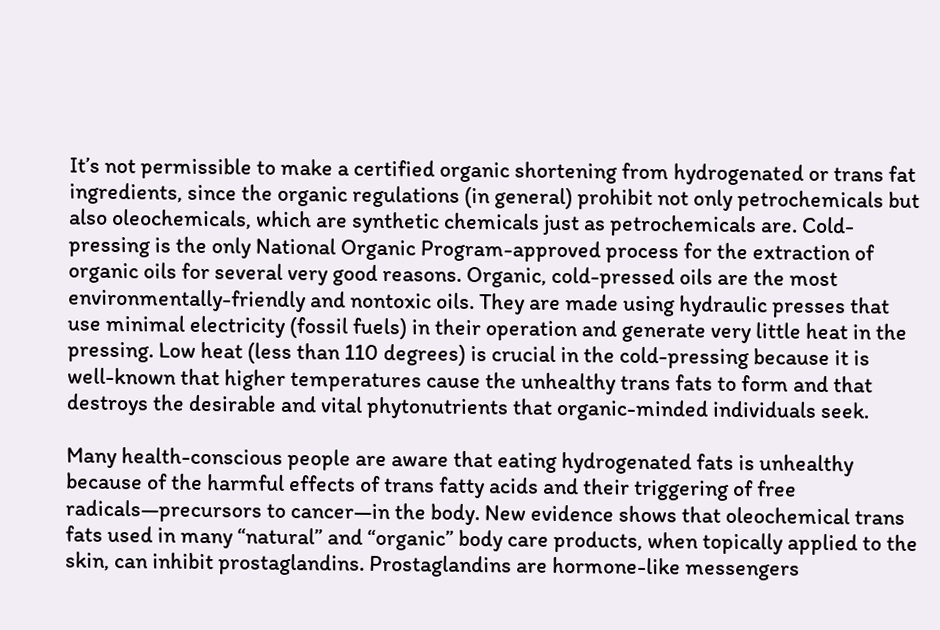It’s not permissible to make a certified organic shortening from hydrogenated or trans fat ingredients, since the organic regulations (in general) prohibit not only petrochemicals but also oleochemicals, which are synthetic chemicals just as petrochemicals are. Cold-pressing is the only National Organic Program-approved process for the extraction of organic oils for several very good reasons. Organic, cold-pressed oils are the most environmentally-friendly and nontoxic oils. They are made using hydraulic presses that use minimal electricity (fossil fuels) in their operation and generate very little heat in the pressing. Low heat (less than 110 degrees) is crucial in the cold-pressing because it is well-known that higher temperatures cause the unhealthy trans fats to form and that destroys the desirable and vital phytonutrients that organic-minded individuals seek.

Many health-conscious people are aware that eating hydrogenated fats is unhealthy because of the harmful effects of trans fatty acids and their triggering of free radicals—precursors to cancer—in the body. New evidence shows that oleochemical trans fats used in many “natural” and “organic” body care products, when topically applied to the skin, can inhibit prostaglandins. Prostaglandins are hormone-like messengers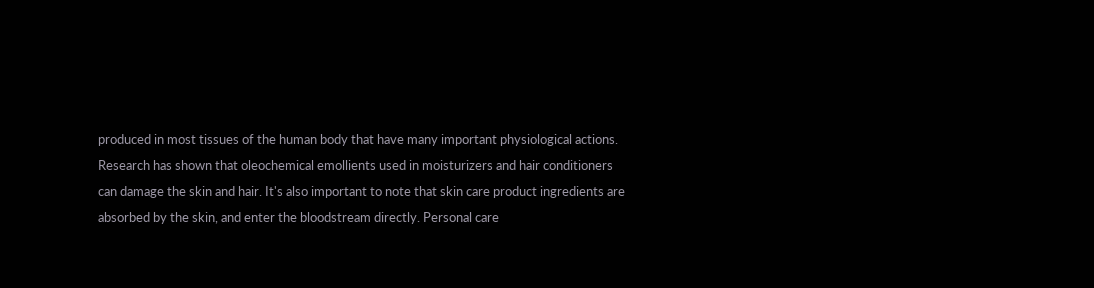produced in most tissues of the human body that have many important physiological actions. Research has shown that oleochemical emollients used in moisturizers and hair conditioners can damage the skin and hair. It's also important to note that skin care product ingredients are absorbed by the skin, and enter the bloodstream directly. Personal care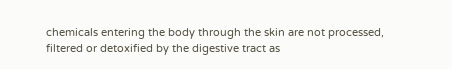chemicals entering the body through the skin are not processed, filtered or detoxified by the digestive tract as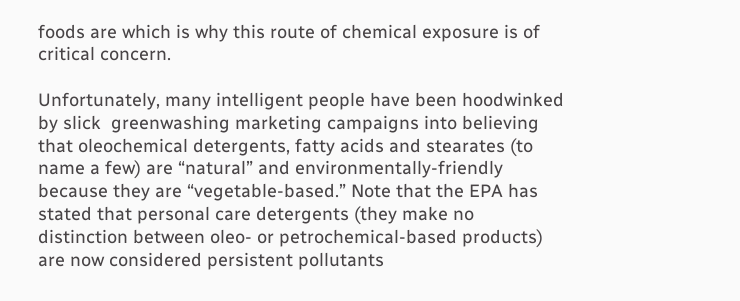foods are which is why this route of chemical exposure is of critical concern.

Unfortunately, many intelligent people have been hoodwinked by slick  greenwashing marketing campaigns into believing that oleochemical detergents, fatty acids and stearates (to name a few) are “natural” and environmentally-friendly because they are “vegetable-based.” Note that the EPA has stated that personal care detergents (they make no distinction between oleo- or petrochemical-based products) are now considered persistent pollutants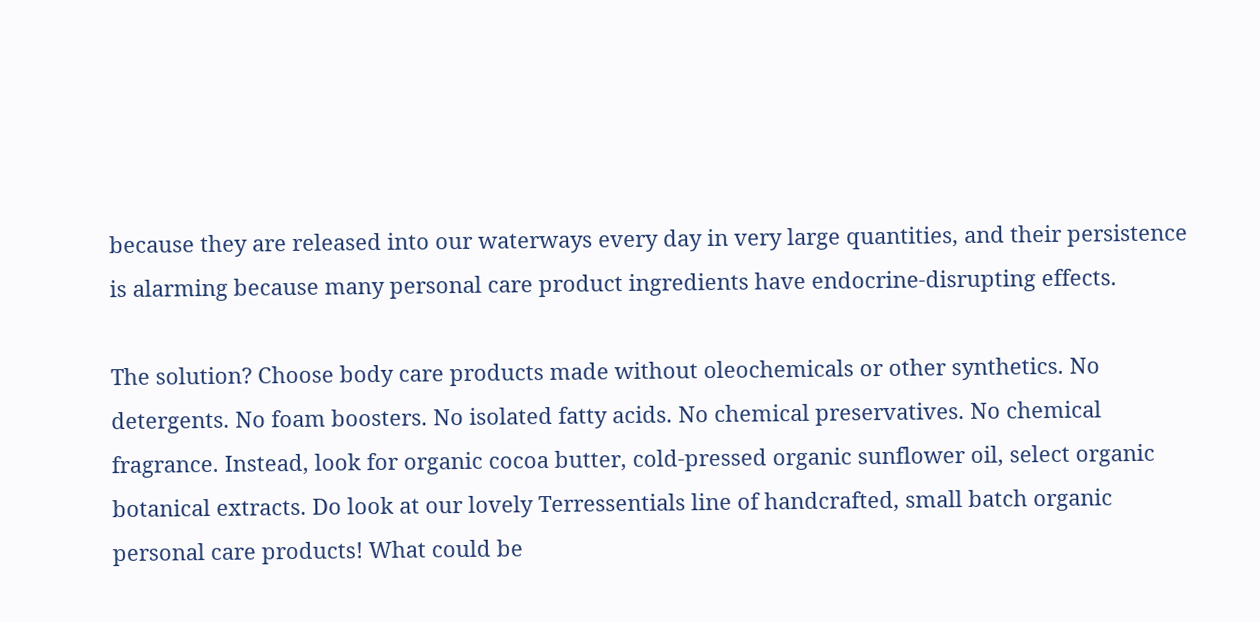because they are released into our waterways every day in very large quantities, and their persistence is alarming because many personal care product ingredients have endocrine-disrupting effects.

The solution? Choose body care products made without oleochemicals or other synthetics. No detergents. No foam boosters. No isolated fatty acids. No chemical preservatives. No chemical fragrance. Instead, look for organic cocoa butter, cold-pressed organic sunflower oil, select organic botanical extracts. Do look at our lovely Terressentials line of handcrafted, small batch organic personal care products! What could be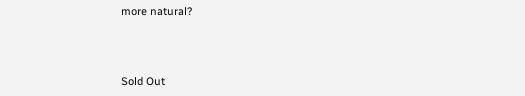more natural?



Sold Out